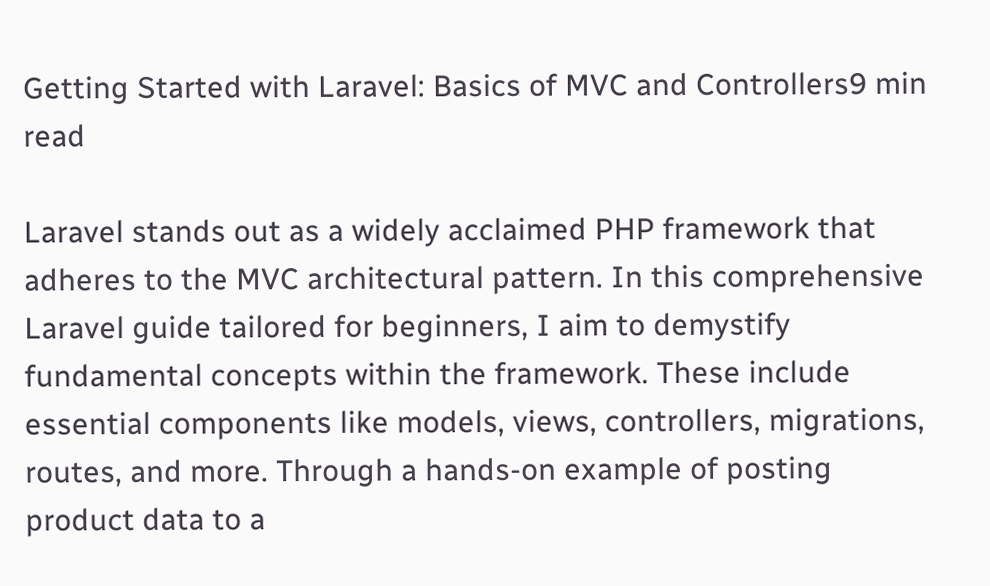Getting Started with Laravel: Basics of MVC and Controllers9 min read

Laravel stands out as a widely acclaimed PHP framework that adheres to the MVC architectural pattern. In this comprehensive Laravel guide tailored for beginners, I aim to demystify fundamental concepts within the framework. These include essential components like models, views, controllers, migrations, routes, and more. Through a hands-on example of posting product data to a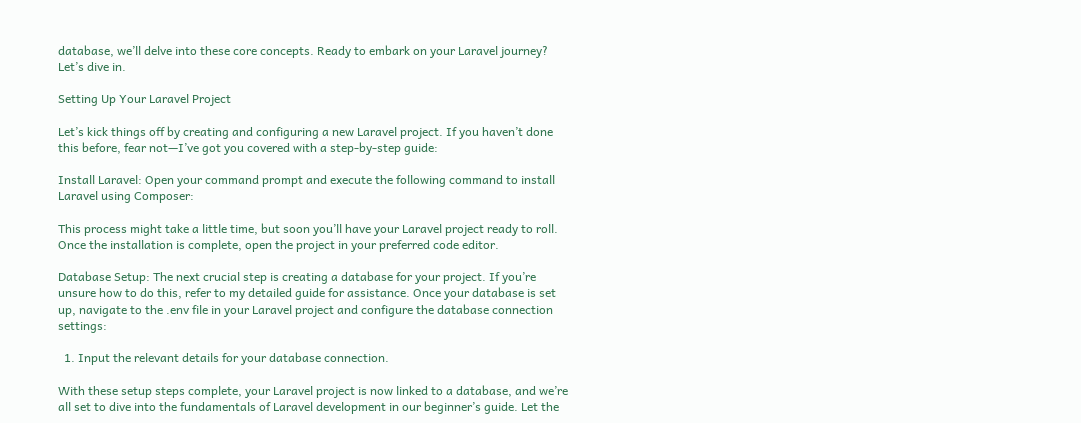database, we’ll delve into these core concepts. Ready to embark on your Laravel journey? Let’s dive in.

Setting Up Your Laravel Project

Let’s kick things off by creating and configuring a new Laravel project. If you haven’t done this before, fear not—I’ve got you covered with a step-by-step guide:

Install Laravel: Open your command prompt and execute the following command to install Laravel using Composer:

This process might take a little time, but soon you’ll have your Laravel project ready to roll. Once the installation is complete, open the project in your preferred code editor.

Database Setup: The next crucial step is creating a database for your project. If you’re unsure how to do this, refer to my detailed guide for assistance. Once your database is set up, navigate to the .env file in your Laravel project and configure the database connection settings:

  1. Input the relevant details for your database connection.

With these setup steps complete, your Laravel project is now linked to a database, and we’re all set to dive into the fundamentals of Laravel development in our beginner’s guide. Let the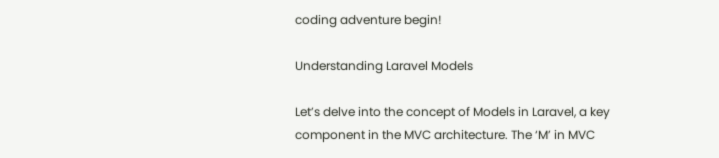coding adventure begin!

Understanding Laravel Models

Let’s delve into the concept of Models in Laravel, a key component in the MVC architecture. The ‘M’ in MVC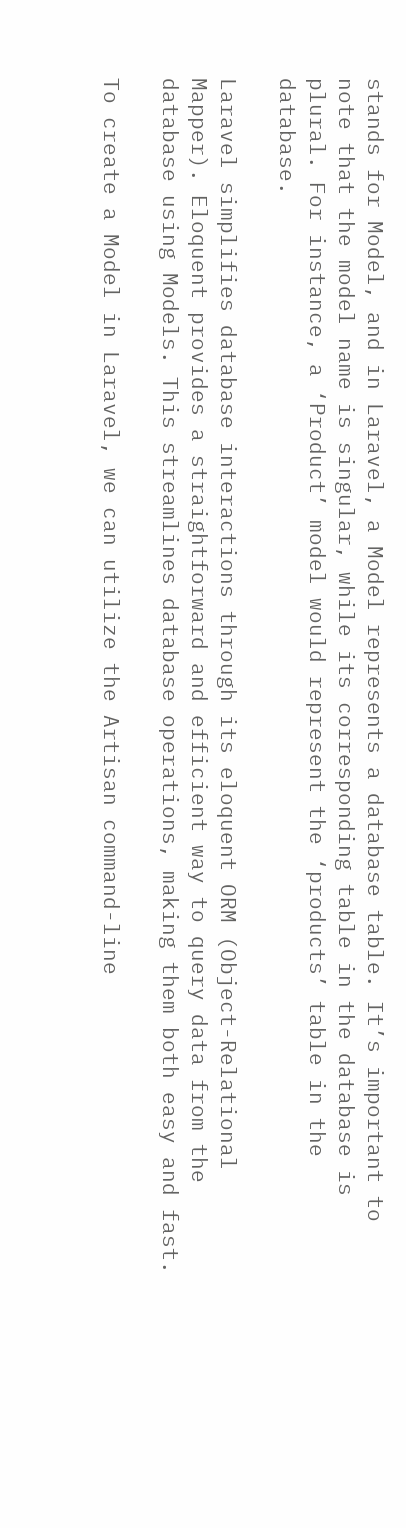stands for Model, and in Laravel, a Model represents a database table. It’s important to note that the model name is singular, while its corresponding table in the database is plural. For instance, a ‘Product’ model would represent the ‘products’ table in the database.

Laravel simplifies database interactions through its eloquent ORM (Object-Relational Mapper). Eloquent provides a straightforward and efficient way to query data from the database using Models. This streamlines database operations, making them both easy and fast.

To create a Model in Laravel, we can utilize the Artisan command-line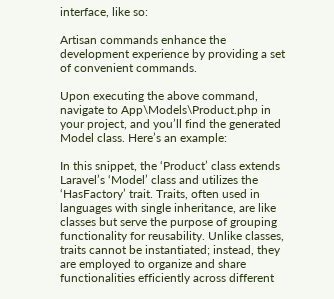interface, like so:

Artisan commands enhance the development experience by providing a set of convenient commands.

Upon executing the above command, navigate to App\Models\Product.php in your project, and you’ll find the generated Model class. Here’s an example:

In this snippet, the ‘Product’ class extends Laravel’s ‘Model’ class and utilizes the ‘HasFactory’ trait. Traits, often used in languages with single inheritance, are like classes but serve the purpose of grouping functionality for reusability. Unlike classes, traits cannot be instantiated; instead, they are employed to organize and share functionalities efficiently across different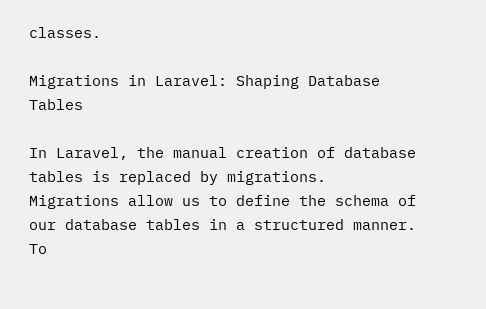classes.

Migrations in Laravel: Shaping Database Tables

In Laravel, the manual creation of database tables is replaced by migrations. Migrations allow us to define the schema of our database tables in a structured manner. To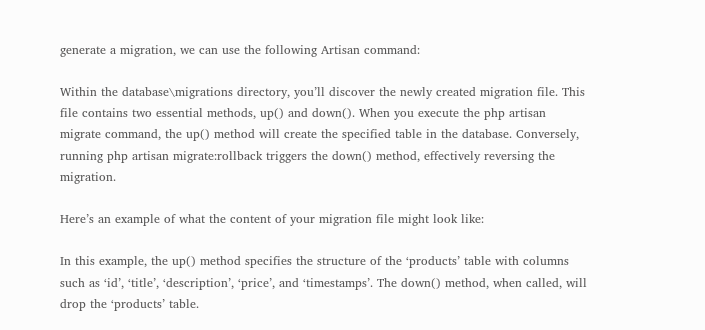generate a migration, we can use the following Artisan command:

Within the database\migrations directory, you’ll discover the newly created migration file. This file contains two essential methods, up() and down(). When you execute the php artisan migrate command, the up() method will create the specified table in the database. Conversely, running php artisan migrate:rollback triggers the down() method, effectively reversing the migration.

Here’s an example of what the content of your migration file might look like:

In this example, the up() method specifies the structure of the ‘products’ table with columns such as ‘id’, ‘title’, ‘description’, ‘price’, and ‘timestamps’. The down() method, when called, will drop the ‘products’ table.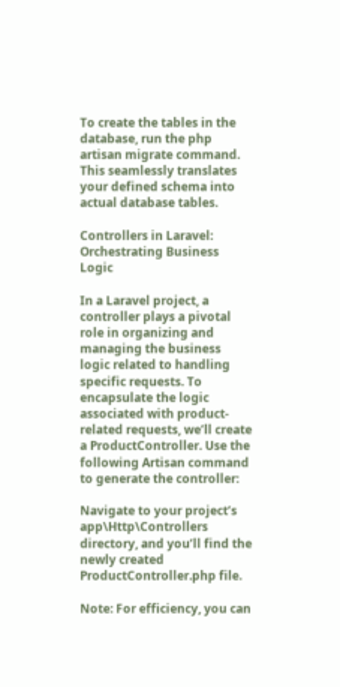To create the tables in the database, run the php artisan migrate command. This seamlessly translates your defined schema into actual database tables.

Controllers in Laravel: Orchestrating Business Logic

In a Laravel project, a controller plays a pivotal role in organizing and managing the business logic related to handling specific requests. To encapsulate the logic associated with product-related requests, we’ll create a ProductController. Use the following Artisan command to generate the controller:

Navigate to your project’s app\Http\Controllers directory, and you’ll find the newly created ProductController.php file.

Note: For efficiency, you can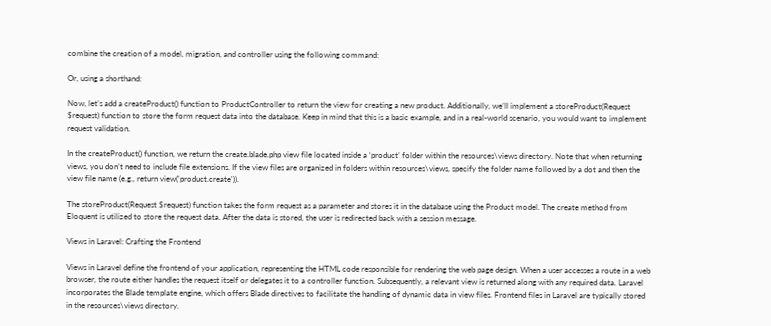combine the creation of a model, migration, and controller using the following command:

Or, using a shorthand:

Now, let’s add a createProduct() function to ProductController to return the view for creating a new product. Additionally, we’ll implement a storeProduct(Request $request) function to store the form request data into the database. Keep in mind that this is a basic example, and in a real-world scenario, you would want to implement request validation.

In the createProduct() function, we return the create.blade.php view file located inside a ‘product’ folder within the resources\views directory. Note that when returning views, you don’t need to include file extensions. If the view files are organized in folders within resources\views, specify the folder name followed by a dot and then the view file name (e.g., return view('product.create')).

The storeProduct(Request $request) function takes the form request as a parameter and stores it in the database using the Product model. The create method from Eloquent is utilized to store the request data. After the data is stored, the user is redirected back with a session message.

Views in Laravel: Crafting the Frontend

Views in Laravel define the frontend of your application, representing the HTML code responsible for rendering the web page design. When a user accesses a route in a web browser, the route either handles the request itself or delegates it to a controller function. Subsequently, a relevant view is returned along with any required data. Laravel incorporates the Blade template engine, which offers Blade directives to facilitate the handling of dynamic data in view files. Frontend files in Laravel are typically stored in the resources\views directory.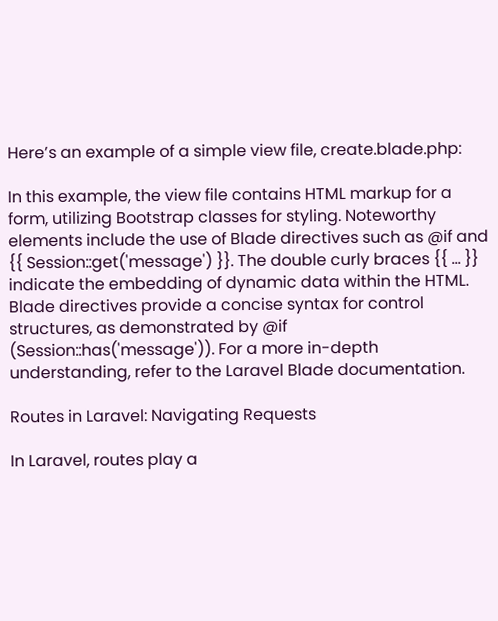Here’s an example of a simple view file, create.blade.php:

In this example, the view file contains HTML markup for a form, utilizing Bootstrap classes for styling. Noteworthy elements include the use of Blade directives such as @if and {{ Session::get('message') }}. The double curly braces {{ ... }} indicate the embedding of dynamic data within the HTML. Blade directives provide a concise syntax for control structures, as demonstrated by @if (Session::has('message')). For a more in-depth understanding, refer to the Laravel Blade documentation.

Routes in Laravel: Navigating Requests

In Laravel, routes play a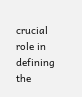crucial role in defining the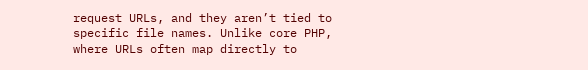request URLs, and they aren’t tied to specific file names. Unlike core PHP, where URLs often map directly to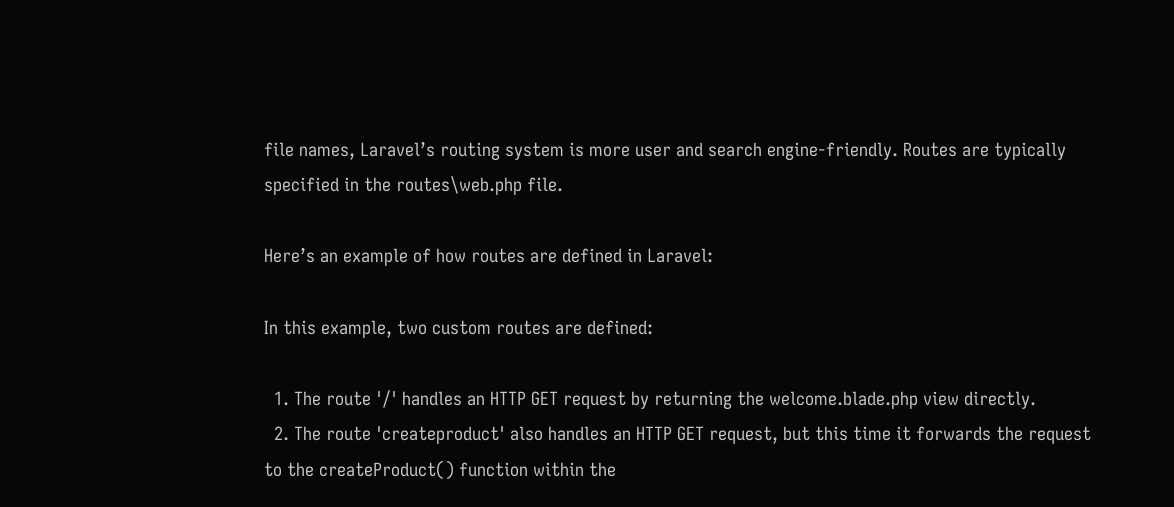file names, Laravel’s routing system is more user and search engine-friendly. Routes are typically specified in the routes\web.php file.

Here’s an example of how routes are defined in Laravel:

In this example, two custom routes are defined:

  1. The route '/' handles an HTTP GET request by returning the welcome.blade.php view directly.
  2. The route 'createproduct' also handles an HTTP GET request, but this time it forwards the request to the createProduct() function within the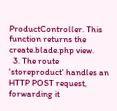ProductController. This function returns the create.blade.php view.
  3. The route 'storeproduct' handles an HTTP POST request, forwarding it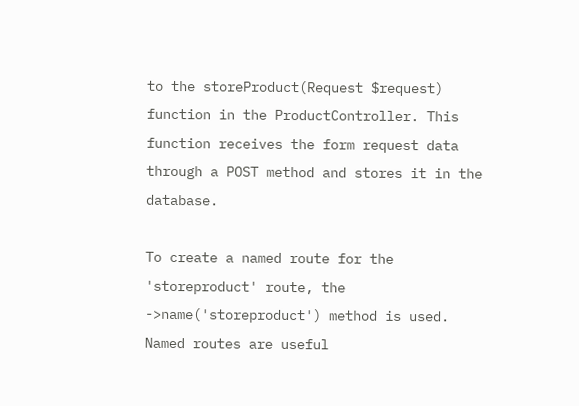to the storeProduct(Request $request) function in the ProductController. This function receives the form request data through a POST method and stores it in the database.

To create a named route for the 'storeproduct' route, the ->name('storeproduct') method is used. Named routes are useful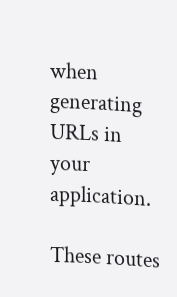when generating URLs in your application.

These routes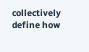collectively define how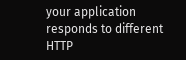your application responds to different HTTP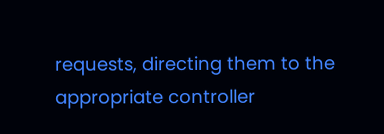requests, directing them to the appropriate controller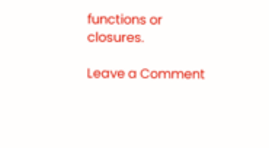functions or closures.

Leave a Comment